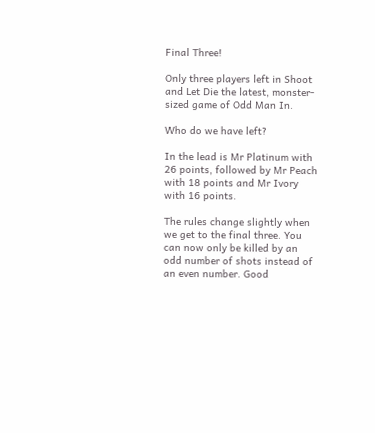Final Three!

Only three players left in Shoot and Let Die the latest, monster-sized game of Odd Man In.

Who do we have left?

In the lead is Mr Platinum with 26 points, followed by Mr Peach with 18 points and Mr Ivory with 16 points.

The rules change slightly when we get to the final three. You can now only be killed by an odd number of shots instead of an even number. Good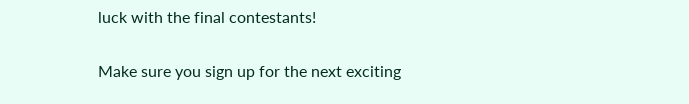luck with the final contestants!

Make sure you sign up for the next exciting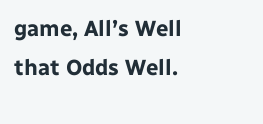game, All’s Well that Odds Well.